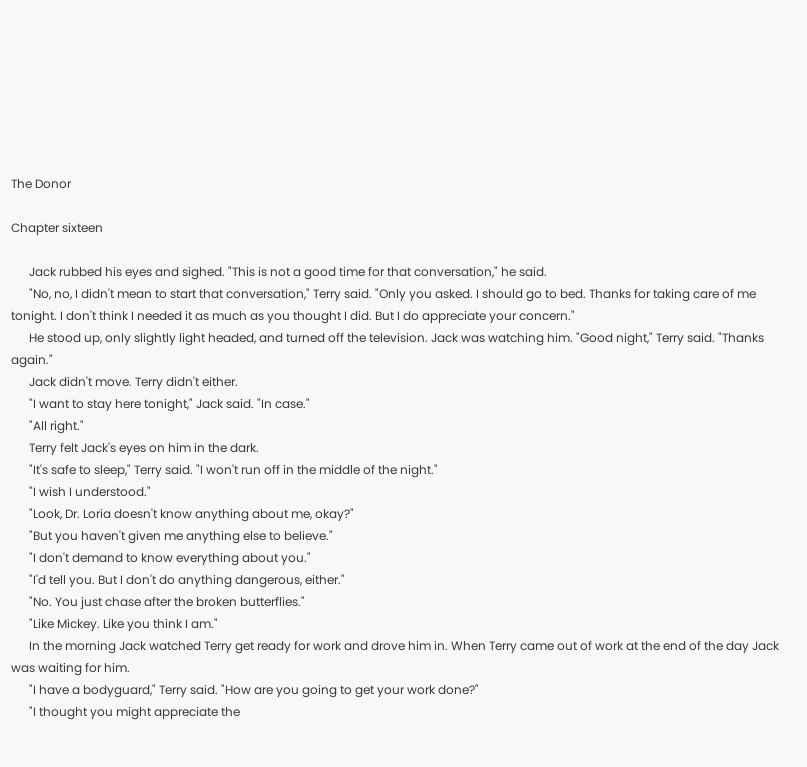The Donor

Chapter sixteen

      Jack rubbed his eyes and sighed. "This is not a good time for that conversation," he said.
      "No, no, I didn't mean to start that conversation," Terry said. "Only you asked. I should go to bed. Thanks for taking care of me tonight. I don't think I needed it as much as you thought I did. But I do appreciate your concern."
      He stood up, only slightly light headed, and turned off the television. Jack was watching him. "Good night," Terry said. "Thanks again."
      Jack didn't move. Terry didn't either.
      "I want to stay here tonight," Jack said. "In case."
      "All right."
      Terry felt Jack's eyes on him in the dark.
      "It's safe to sleep," Terry said. "I won't run off in the middle of the night."
      "I wish I understood."
      "Look, Dr. Loria doesn't know anything about me, okay?"
      "But you haven't given me anything else to believe."
      "I don't demand to know everything about you."
      "I'd tell you. But I don't do anything dangerous, either."
      "No. You just chase after the broken butterflies."
      "Like Mickey. Like you think I am."
      In the morning Jack watched Terry get ready for work and drove him in. When Terry came out of work at the end of the day Jack was waiting for him.
      "I have a bodyguard," Terry said. "How are you going to get your work done?"
      "I thought you might appreciate the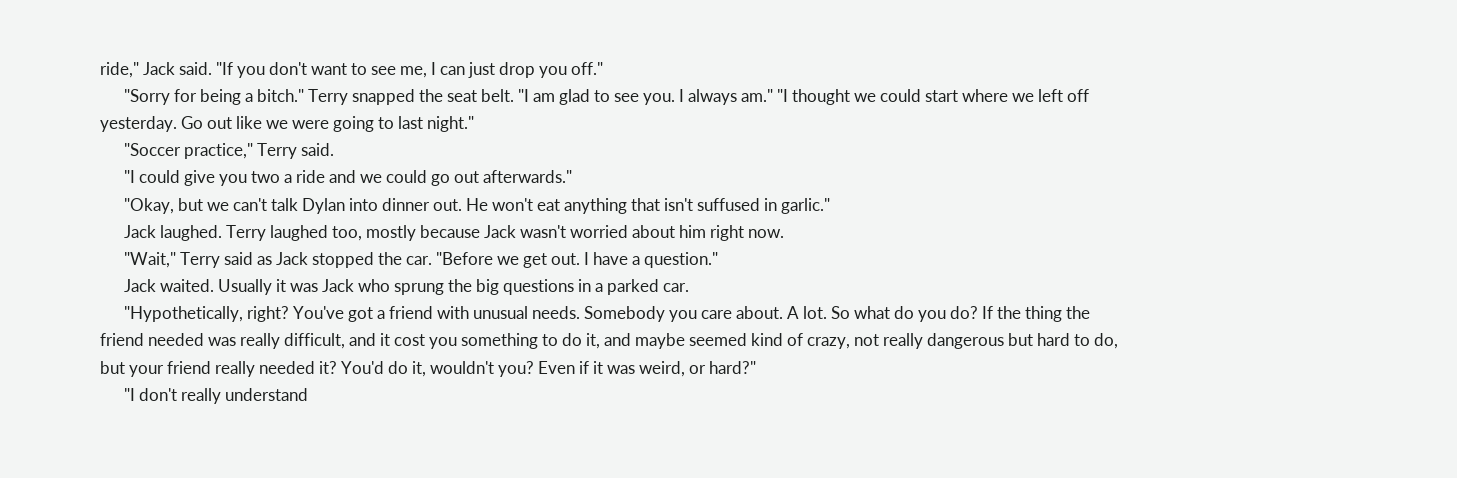ride," Jack said. "If you don't want to see me, I can just drop you off."
      "Sorry for being a bitch." Terry snapped the seat belt. "I am glad to see you. I always am." "I thought we could start where we left off yesterday. Go out like we were going to last night."
      "Soccer practice," Terry said.
      "I could give you two a ride and we could go out afterwards."
      "Okay, but we can't talk Dylan into dinner out. He won't eat anything that isn't suffused in garlic."
      Jack laughed. Terry laughed too, mostly because Jack wasn't worried about him right now.
      "Wait," Terry said as Jack stopped the car. "Before we get out. I have a question."
      Jack waited. Usually it was Jack who sprung the big questions in a parked car.
      "Hypothetically, right? You've got a friend with unusual needs. Somebody you care about. A lot. So what do you do? If the thing the friend needed was really difficult, and it cost you something to do it, and maybe seemed kind of crazy, not really dangerous but hard to do, but your friend really needed it? You'd do it, wouldn't you? Even if it was weird, or hard?"
      "I don't really understand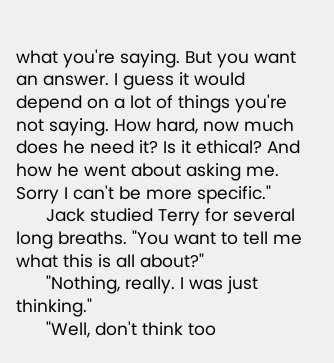what you're saying. But you want an answer. I guess it would depend on a lot of things you're not saying. How hard, now much does he need it? Is it ethical? And how he went about asking me. Sorry I can't be more specific."
      Jack studied Terry for several long breaths. "You want to tell me what this is all about?"
      "Nothing, really. I was just thinking."
      "Well, don't think too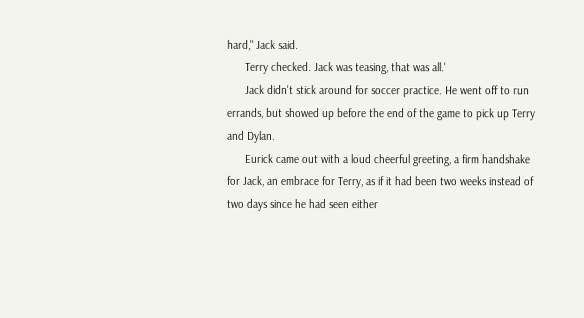hard," Jack said.
      Terry checked. Jack was teasing, that was all.'
      Jack didn't stick around for soccer practice. He went off to run errands, but showed up before the end of the game to pick up Terry and Dylan.
      Eurick came out with a loud cheerful greeting, a firm handshake for Jack, an embrace for Terry, as if it had been two weeks instead of two days since he had seen either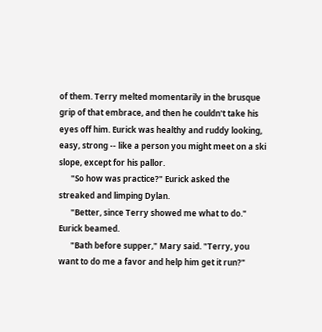of them. Terry melted momentarily in the brusque grip of that embrace, and then he couldn't take his eyes off him. Eurick was healthy and ruddy looking, easy, strong -- like a person you might meet on a ski slope, except for his pallor.
      "So how was practice?" Eurick asked the streaked and limping Dylan.
      "Better, since Terry showed me what to do." Eurick beamed.
      "Bath before supper," Mary said. "Terry, you want to do me a favor and help him get it run?"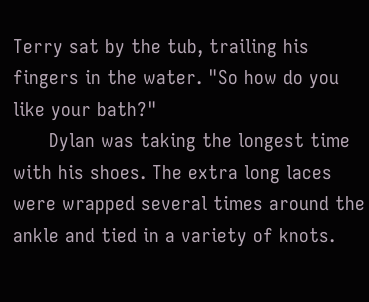Terry sat by the tub, trailing his fingers in the water. "So how do you like your bath?"
      Dylan was taking the longest time with his shoes. The extra long laces were wrapped several times around the ankle and tied in a variety of knots.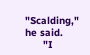"Scalding," he said.
      "I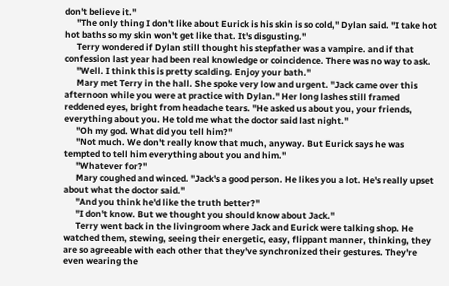don't believe it."
      "The only thing I don't like about Eurick is his skin is so cold," Dylan said. "I take hot hot baths so my skin won't get like that. It's disgusting."
      Terry wondered if Dylan still thought his stepfather was a vampire. and if that confession last year had been real knowledge or coincidence. There was no way to ask.
      "Well. I think this is pretty scalding. Enjoy your bath."
      Mary met Terry in the hall. She spoke very low and urgent. "Jack came over this afternoon while you were at practice with Dylan." Her long lashes still framed reddened eyes, bright from headache tears. "He asked us about you, your friends, everything about you. He told me what the doctor said last night."
      "Oh my god. What did you tell him?"
      "Not much. We don't really know that much, anyway. But Eurick says he was tempted to tell him everything about you and him."
      "Whatever for?"
      Mary coughed and winced. "Jack's a good person. He likes you a lot. He's really upset about what the doctor said."
      "And you think he'd like the truth better?"
      "I don't know. But we thought you should know about Jack."
      Terry went back in the livingroom where Jack and Eurick were talking shop. He watched them, stewing, seeing their energetic, easy, flippant manner, thinking, they are so agreeable with each other that they've synchronized their gestures. They're even wearing the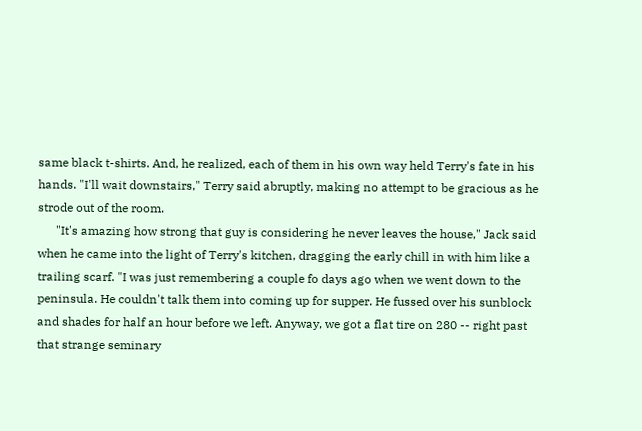same black t-shirts. And, he realized, each of them in his own way held Terry's fate in his hands. "I'll wait downstairs," Terry said abruptly, making no attempt to be gracious as he strode out of the room.
      "It's amazing how strong that guy is considering he never leaves the house," Jack said when he came into the light of Terry's kitchen, dragging the early chill in with him like a trailing scarf. "I was just remembering a couple fo days ago when we went down to the peninsula. He couldn't talk them into coming up for supper. He fussed over his sunblock and shades for half an hour before we left. Anyway, we got a flat tire on 280 -- right past that strange seminary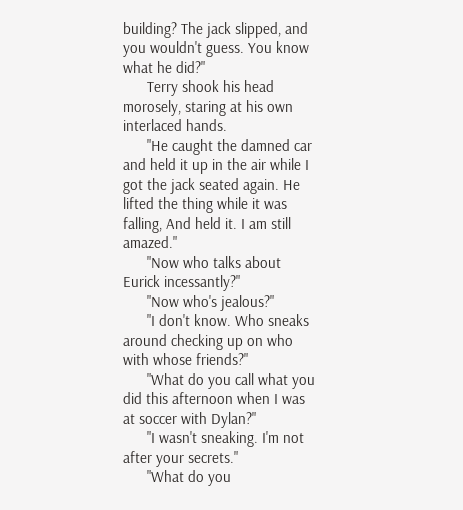building? The jack slipped, and you wouldn't guess. You know what he did?"
      Terry shook his head morosely, staring at his own interlaced hands.
      "He caught the damned car and held it up in the air while I got the jack seated again. He lifted the thing while it was falling, And held it. I am still amazed."
      "Now who talks about Eurick incessantly?"
      "Now who's jealous?"
      "I don't know. Who sneaks around checking up on who with whose friends?"
      "What do you call what you did this afternoon when I was at soccer with Dylan?"
      "I wasn't sneaking. I'm not after your secrets."
      "What do you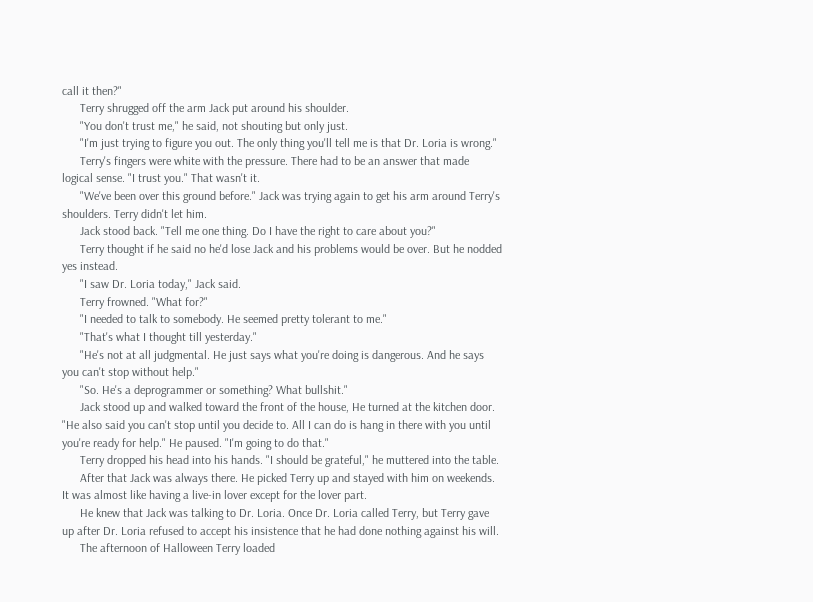call it then?"
      Terry shrugged off the arm Jack put around his shoulder.
      "You don't trust me," he said, not shouting but only just.
      "I'm just trying to figure you out. The only thing you'll tell me is that Dr. Loria is wrong."
      Terry's fingers were white with the pressure. There had to be an answer that made logical sense. "I trust you." That wasn't it.
      "We've been over this ground before." Jack was trying again to get his arm around Terry's shoulders. Terry didn't let him.
      Jack stood back. "Tell me one thing. Do I have the right to care about you?"
      Terry thought if he said no he'd lose Jack and his problems would be over. But he nodded yes instead.
      "I saw Dr. Loria today," Jack said.
      Terry frowned. "What for?"
      "I needed to talk to somebody. He seemed pretty tolerant to me."
      "That's what I thought till yesterday."
      "He's not at all judgmental. He just says what you're doing is dangerous. And he says you can't stop without help."
      "So. He's a deprogrammer or something? What bullshit."
      Jack stood up and walked toward the front of the house, He turned at the kitchen door. "He also said you can't stop until you decide to. All I can do is hang in there with you until you're ready for help." He paused. "I'm going to do that."
      Terry dropped his head into his hands. "I should be grateful," he muttered into the table.
      After that Jack was always there. He picked Terry up and stayed with him on weekends. It was almost like having a live-in lover except for the lover part.
      He knew that Jack was talking to Dr. Loria. Once Dr. Loria called Terry, but Terry gave up after Dr. Loria refused to accept his insistence that he had done nothing against his will.
      The afternoon of Halloween Terry loaded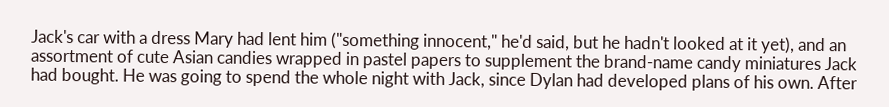Jack's car with a dress Mary had lent him ("something innocent," he'd said, but he hadn't looked at it yet), and an assortment of cute Asian candies wrapped in pastel papers to supplement the brand-name candy miniatures Jack had bought. He was going to spend the whole night with Jack, since Dylan had developed plans of his own. After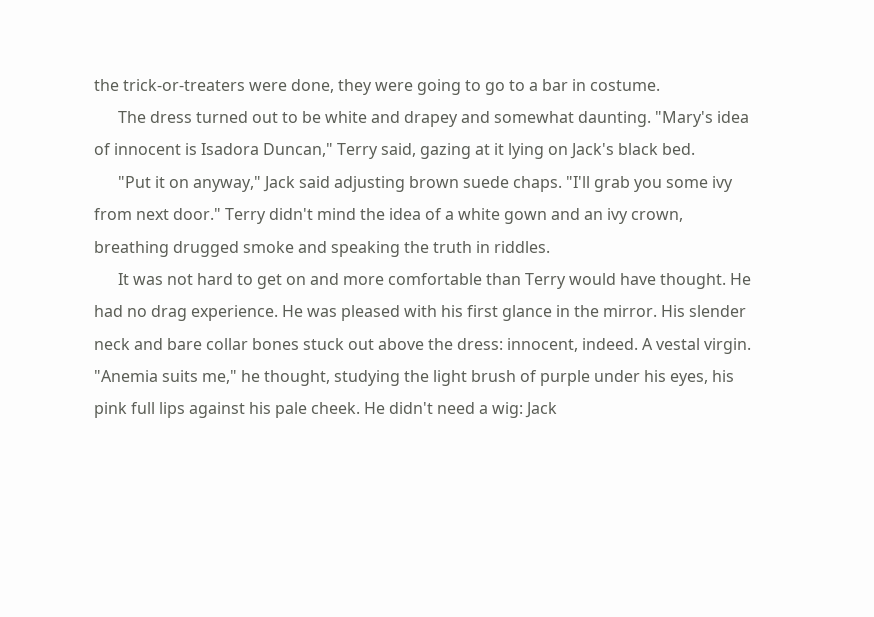the trick-or-treaters were done, they were going to go to a bar in costume.
      The dress turned out to be white and drapey and somewhat daunting. "Mary's idea of innocent is Isadora Duncan," Terry said, gazing at it lying on Jack's black bed.
      "Put it on anyway," Jack said adjusting brown suede chaps. "I'll grab you some ivy from next door." Terry didn't mind the idea of a white gown and an ivy crown, breathing drugged smoke and speaking the truth in riddles.
      It was not hard to get on and more comfortable than Terry would have thought. He had no drag experience. He was pleased with his first glance in the mirror. His slender neck and bare collar bones stuck out above the dress: innocent, indeed. A vestal virgin. "Anemia suits me," he thought, studying the light brush of purple under his eyes, his pink full lips against his pale cheek. He didn't need a wig: Jack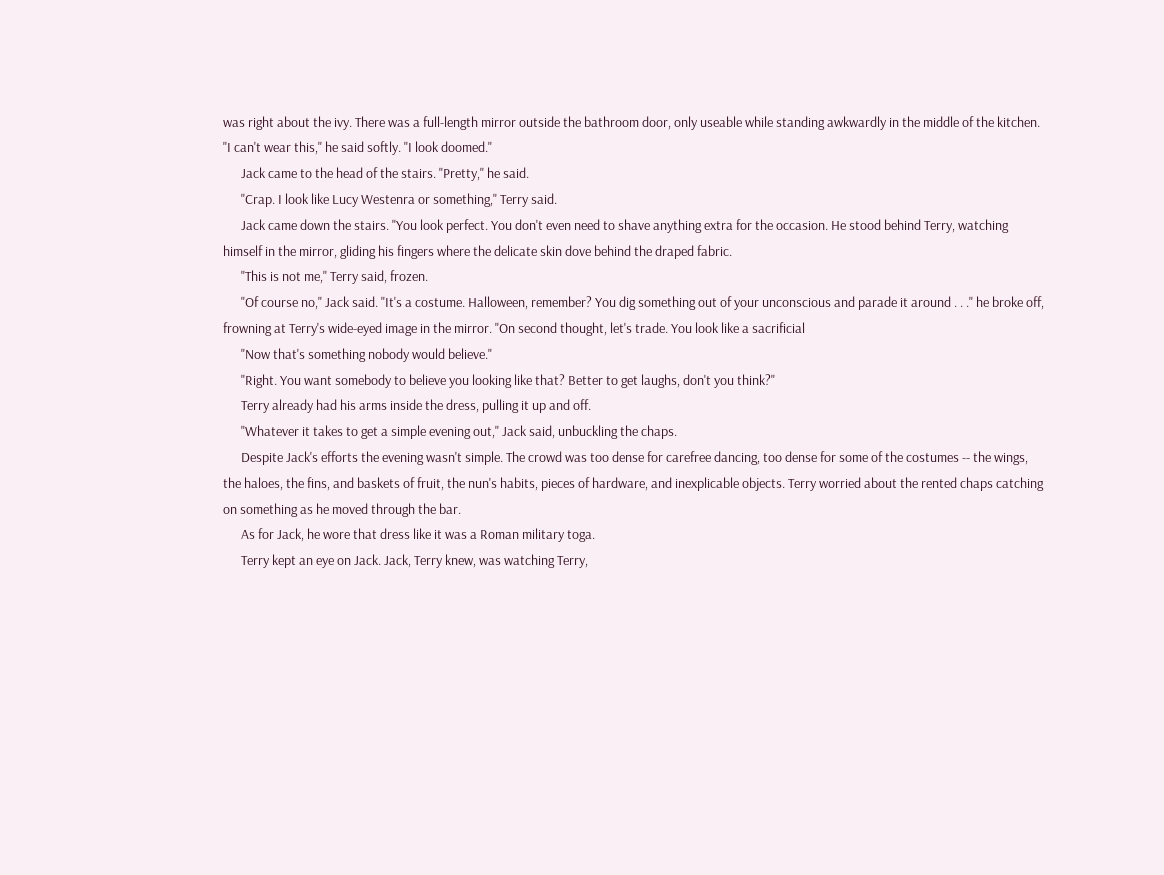was right about the ivy. There was a full-length mirror outside the bathroom door, only useable while standing awkwardly in the middle of the kitchen. "I can't wear this," he said softly. "I look doomed."
      Jack came to the head of the stairs. "Pretty," he said.
      "Crap. I look like Lucy Westenra or something," Terry said.
      Jack came down the stairs. "You look perfect. You don't even need to shave anything extra for the occasion. He stood behind Terry, watching himself in the mirror, gliding his fingers where the delicate skin dove behind the draped fabric.
      "This is not me," Terry said, frozen.
      "Of course no," Jack said. "It's a costume. Halloween, remember? You dig something out of your unconscious and parade it around . . ." he broke off, frowning at Terry's wide-eyed image in the mirror. "On second thought, let's trade. You look like a sacrificial
      "Now that's something nobody would believe."
      "Right. You want somebody to believe you looking like that? Better to get laughs, don't you think?"
      Terry already had his arms inside the dress, pulling it up and off.
      "Whatever it takes to get a simple evening out," Jack said, unbuckling the chaps.
      Despite Jack's efforts the evening wasn't simple. The crowd was too dense for carefree dancing, too dense for some of the costumes -- the wings, the haloes, the fins, and baskets of fruit, the nun's habits, pieces of hardware, and inexplicable objects. Terry worried about the rented chaps catching on something as he moved through the bar.
      As for Jack, he wore that dress like it was a Roman military toga.
      Terry kept an eye on Jack. Jack, Terry knew, was watching Terry,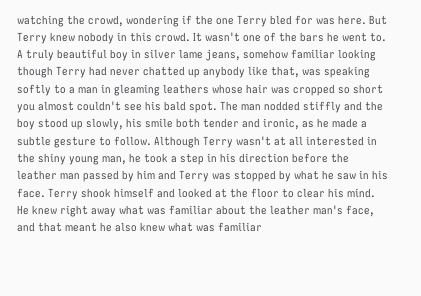watching the crowd, wondering if the one Terry bled for was here. But Terry knew nobody in this crowd. It wasn't one of the bars he went to. A truly beautiful boy in silver lame jeans, somehow familiar looking though Terry had never chatted up anybody like that, was speaking softly to a man in gleaming leathers whose hair was cropped so short you almost couldn't see his bald spot. The man nodded stiffly and the boy stood up slowly, his smile both tender and ironic, as he made a subtle gesture to follow. Although Terry wasn't at all interested in the shiny young man, he took a step in his direction before the leather man passed by him and Terry was stopped by what he saw in his face. Terry shook himself and looked at the floor to clear his mind. He knew right away what was familiar about the leather man's face, and that meant he also knew what was familiar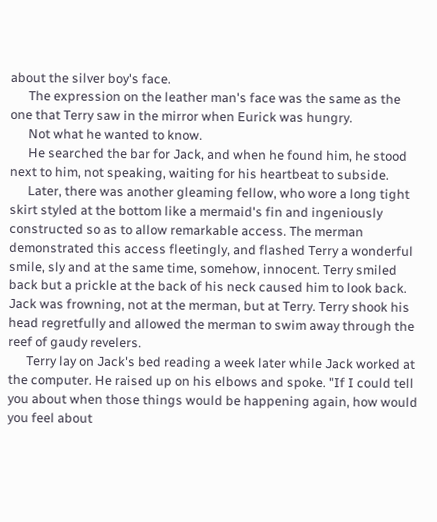about the silver boy's face.
      The expression on the leather man's face was the same as the one that Terry saw in the mirror when Eurick was hungry.
      Not what he wanted to know.
      He searched the bar for Jack, and when he found him, he stood next to him, not speaking, waiting for his heartbeat to subside.
      Later, there was another gleaming fellow, who wore a long tight skirt styled at the bottom like a mermaid's fin and ingeniously constructed so as to allow remarkable access. The merman demonstrated this access fleetingly, and flashed Terry a wonderful smile, sly and at the same time, somehow, innocent. Terry smiled back but a prickle at the back of his neck caused him to look back. Jack was frowning, not at the merman, but at Terry. Terry shook his head regretfully and allowed the merman to swim away through the reef of gaudy revelers.
      Terry lay on Jack's bed reading a week later while Jack worked at the computer. He raised up on his elbows and spoke. "If I could tell you about when those things would be happening again, how would you feel about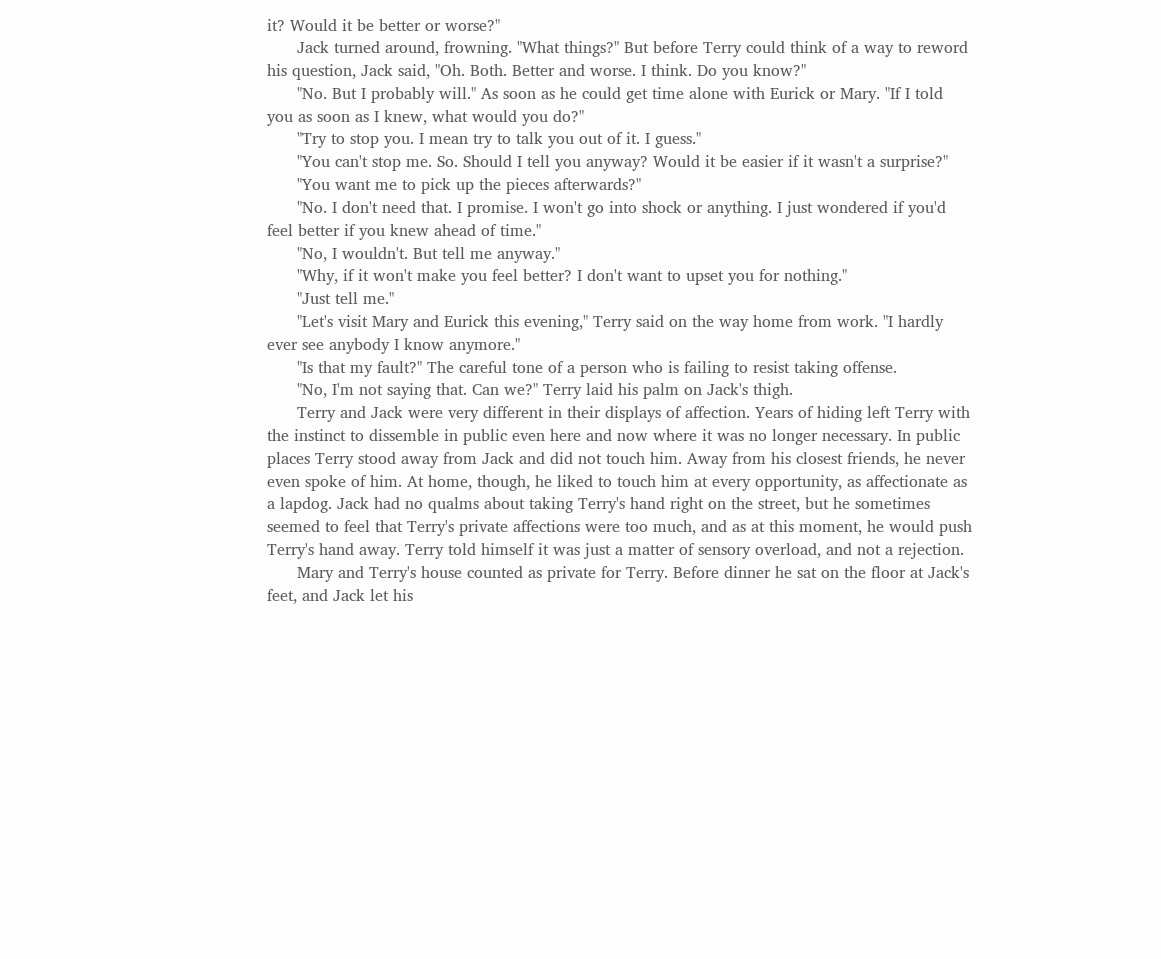it? Would it be better or worse?"
      Jack turned around, frowning. "What things?" But before Terry could think of a way to reword his question, Jack said, "Oh. Both. Better and worse. I think. Do you know?"
      "No. But I probably will." As soon as he could get time alone with Eurick or Mary. "If I told you as soon as I knew, what would you do?"
      "Try to stop you. I mean try to talk you out of it. I guess."
      "You can't stop me. So. Should I tell you anyway? Would it be easier if it wasn't a surprise?"
      "You want me to pick up the pieces afterwards?"
      "No. I don't need that. I promise. I won't go into shock or anything. I just wondered if you'd feel better if you knew ahead of time."
      "No, I wouldn't. But tell me anyway."
      "Why, if it won't make you feel better? I don't want to upset you for nothing."
      "Just tell me."
      "Let's visit Mary and Eurick this evening," Terry said on the way home from work. "I hardly ever see anybody I know anymore."
      "Is that my fault?" The careful tone of a person who is failing to resist taking offense.
      "No, I'm not saying that. Can we?" Terry laid his palm on Jack's thigh.
      Terry and Jack were very different in their displays of affection. Years of hiding left Terry with the instinct to dissemble in public even here and now where it was no longer necessary. In public places Terry stood away from Jack and did not touch him. Away from his closest friends, he never even spoke of him. At home, though, he liked to touch him at every opportunity, as affectionate as a lapdog. Jack had no qualms about taking Terry's hand right on the street, but he sometimes seemed to feel that Terry's private affections were too much, and as at this moment, he would push Terry's hand away. Terry told himself it was just a matter of sensory overload, and not a rejection.
      Mary and Terry's house counted as private for Terry. Before dinner he sat on the floor at Jack's feet, and Jack let his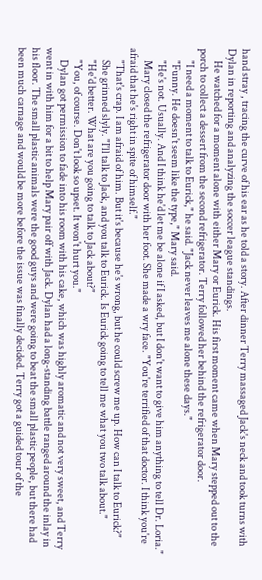hand stray , tracing the curve of his ear as he told a story. After dinner Terry massaged Jack's neck and took turns with Dylan in reporting and analyzing the soccer league standings.
      He watched for a moment alone with either Mary or Eurick. His first moment came when Mary stepped out to the porch to collect a dessert from the second refrigerator. Terry followed her behind the refrigerator door.
      "I need a moment to talk to Eurick," he said. "Jack never leaves me alone these days."
      "Funny. He doesn't seem like the type," Mary said.
      "He's not. Usually. And I think he'd let me be alone if I asked, but I don't want to give him anything to tell Dr. Loria."
      Mary closed the refrigerator door with her foot. She made a wry face. "You're terrified of that doctor. I think you're afraid that he's right in spite of himself."
      "That's crap. I am afraid of him. But it's because he's wrong, but he could screw me up. How can I talk to Eurick?"
      She grinned slyly. "I'll talk to Jack, and you talk to Eurick. Is Eurick going to tell me what you two talk about."
      "He'd better. What are you going to talk to Jack about?"
      "You, of course. Don't look so upset. It won't hurt you."
      Dylan got permission to fade into his room with his cake, which was highly aromatic and not very sweet, and Terry went in with him for a bit to help Mary pair off with Jack. Dylan had a long-standing battle ranged around the inlay in his floor. The small plastic animals were the good guys and were going to beat the small plastic people, but there had been much carnage and would be more before the issue was finally decided. Terry got a guided tour of the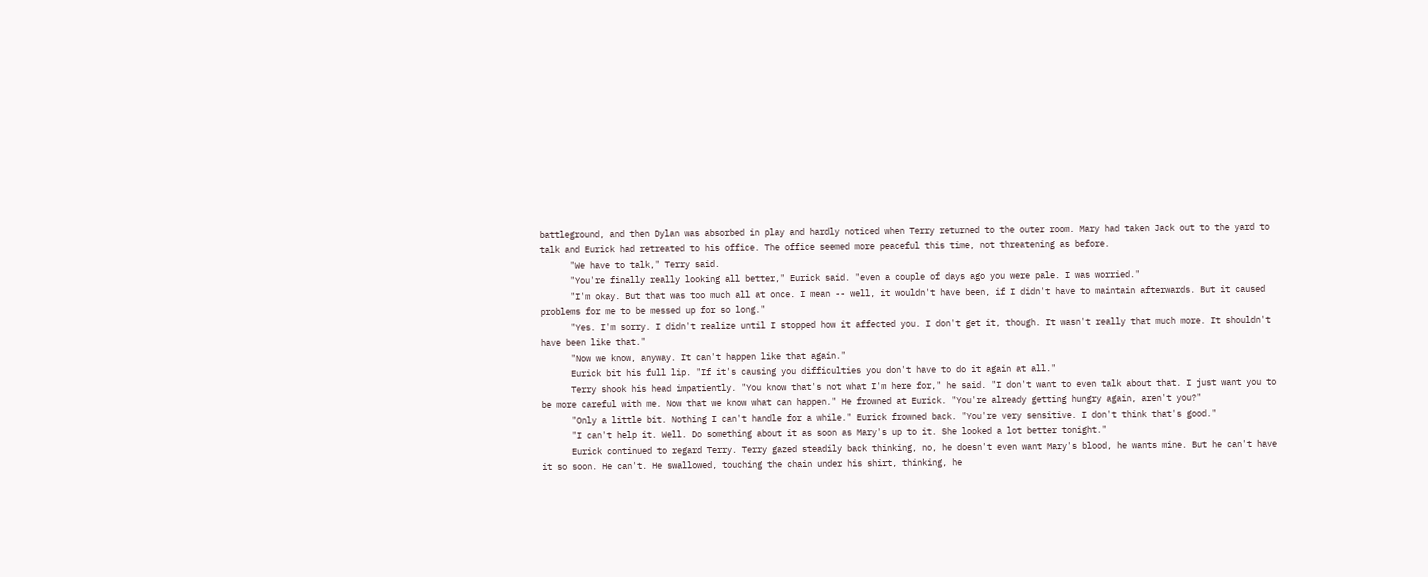battleground, and then Dylan was absorbed in play and hardly noticed when Terry returned to the outer room. Mary had taken Jack out to the yard to talk and Eurick had retreated to his office. The office seemed more peaceful this time, not threatening as before.
      "We have to talk," Terry said.
      "You're finally really looking all better," Eurick said. "even a couple of days ago you were pale. I was worried."
      "I'm okay. But that was too much all at once. I mean -- well, it wouldn't have been, if I didn't have to maintain afterwards. But it caused problems for me to be messed up for so long."
      "Yes. I'm sorry. I didn't realize until I stopped how it affected you. I don't get it, though. It wasn't really that much more. It shouldn't have been like that."
      "Now we know, anyway. It can't happen like that again."
      Eurick bit his full lip. "If it's causing you difficulties you don't have to do it again at all."
      Terry shook his head impatiently. "You know that's not what I'm here for," he said. "I don't want to even talk about that. I just want you to be more careful with me. Now that we know what can happen." He frowned at Eurick. "You're already getting hungry again, aren't you?"
      "Only a little bit. Nothing I can't handle for a while." Eurick frowned back. "You're very sensitive. I don't think that's good."
      "I can't help it. Well. Do something about it as soon as Mary's up to it. She looked a lot better tonight."
      Eurick continued to regard Terry. Terry gazed steadily back thinking, no, he doesn't even want Mary's blood, he wants mine. But he can't have it so soon. He can't. He swallowed, touching the chain under his shirt, thinking, he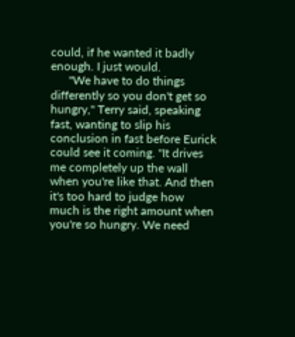could, if he wanted it badly enough. I just would.
      "We have to do things differently so you don't get so hungry," Terry said, speaking fast, wanting to slip his conclusion in fast before Eurick could see it coming. "It drives me completely up the wall when you're like that. And then it's too hard to judge how much is the right amount when you're so hungry. We need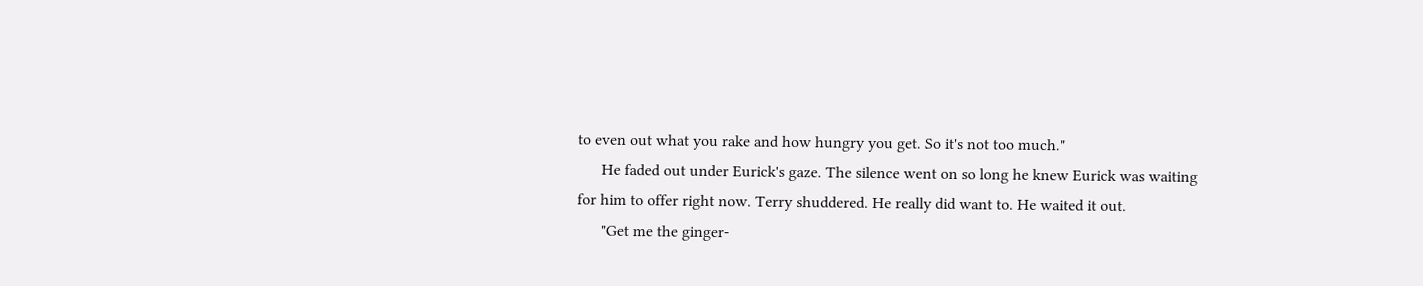to even out what you rake and how hungry you get. So it's not too much."
      He faded out under Eurick's gaze. The silence went on so long he knew Eurick was waiting for him to offer right now. Terry shuddered. He really did want to. He waited it out.
      "Get me the ginger-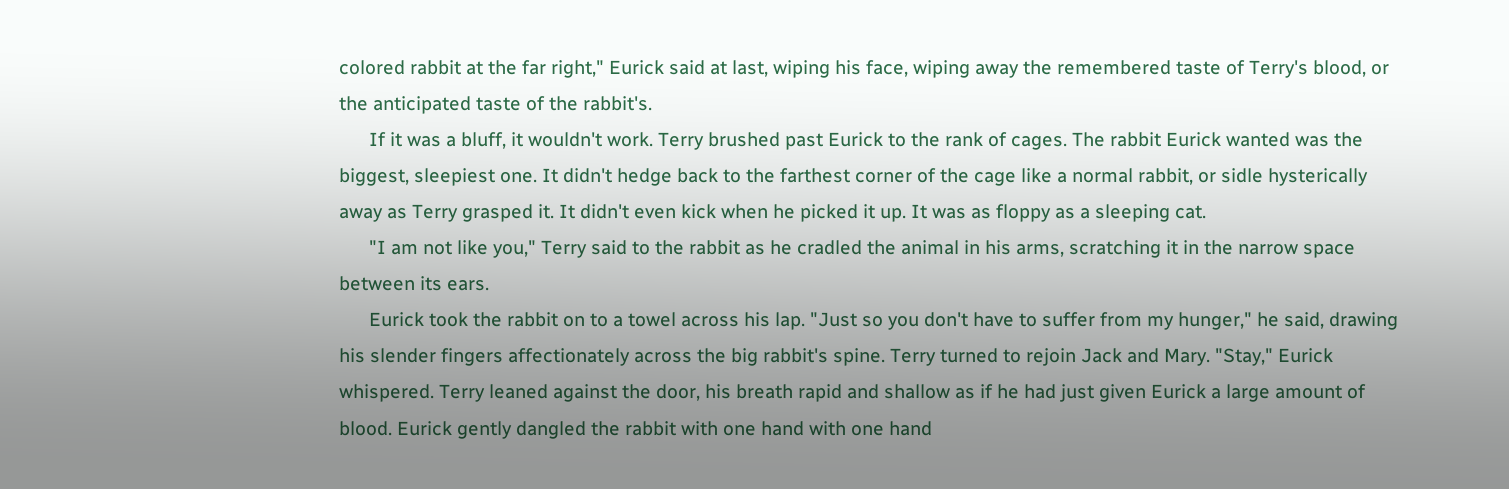colored rabbit at the far right," Eurick said at last, wiping his face, wiping away the remembered taste of Terry's blood, or the anticipated taste of the rabbit's.
      If it was a bluff, it wouldn't work. Terry brushed past Eurick to the rank of cages. The rabbit Eurick wanted was the biggest, sleepiest one. It didn't hedge back to the farthest corner of the cage like a normal rabbit, or sidle hysterically away as Terry grasped it. It didn't even kick when he picked it up. It was as floppy as a sleeping cat.
      "I am not like you," Terry said to the rabbit as he cradled the animal in his arms, scratching it in the narrow space between its ears.
      Eurick took the rabbit on to a towel across his lap. "Just so you don't have to suffer from my hunger," he said, drawing his slender fingers affectionately across the big rabbit's spine. Terry turned to rejoin Jack and Mary. "Stay," Eurick whispered. Terry leaned against the door, his breath rapid and shallow as if he had just given Eurick a large amount of blood. Eurick gently dangled the rabbit with one hand with one hand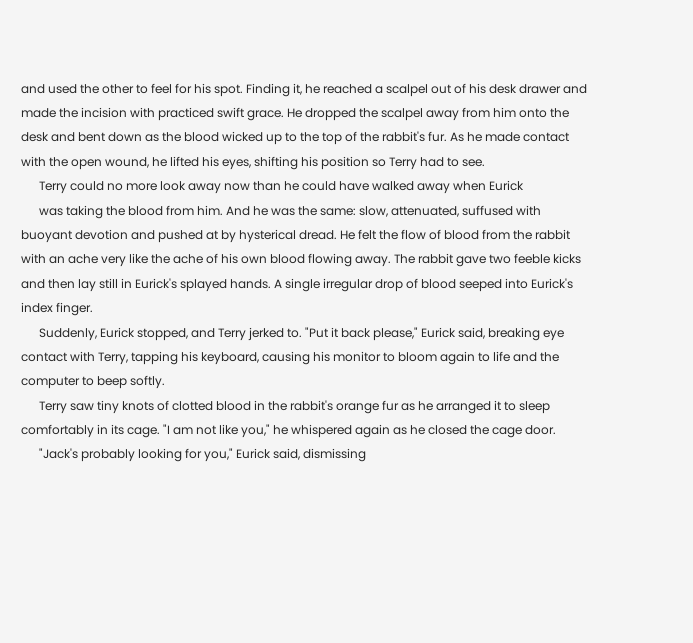and used the other to feel for his spot. Finding it, he reached a scalpel out of his desk drawer and made the incision with practiced swift grace. He dropped the scalpel away from him onto the desk and bent down as the blood wicked up to the top of the rabbit's fur. As he made contact with the open wound, he lifted his eyes, shifting his position so Terry had to see.
      Terry could no more look away now than he could have walked away when Eurick
      was taking the blood from him. And he was the same: slow, attenuated, suffused with buoyant devotion and pushed at by hysterical dread. He felt the flow of blood from the rabbit with an ache very like the ache of his own blood flowing away. The rabbit gave two feeble kicks and then lay still in Eurick's splayed hands. A single irregular drop of blood seeped into Eurick's index finger.
      Suddenly, Eurick stopped, and Terry jerked to. "Put it back please," Eurick said, breaking eye contact with Terry, tapping his keyboard, causing his monitor to bloom again to life and the computer to beep softly.
      Terry saw tiny knots of clotted blood in the rabbit's orange fur as he arranged it to sleep comfortably in its cage. "I am not like you," he whispered again as he closed the cage door.
      "Jack's probably looking for you," Eurick said, dismissing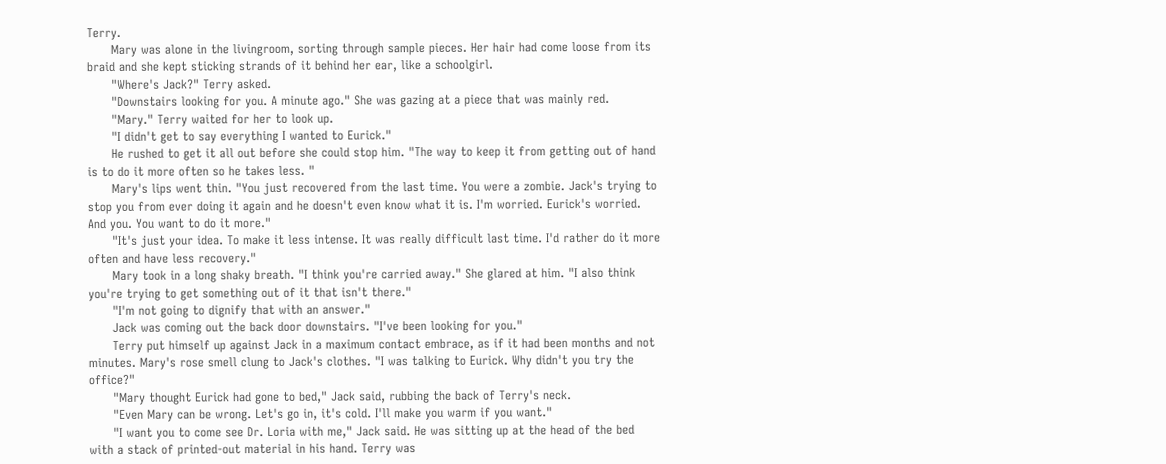Terry.
      Mary was alone in the livingroom, sorting through sample pieces. Her hair had come loose from its braid and she kept sticking strands of it behind her ear, like a schoolgirl.
      "Where's Jack?" Terry asked.
      "Downstairs looking for you. A minute ago." She was gazing at a piece that was mainly red.
      "Mary." Terry waited for her to look up.
      "I didn't get to say everything I wanted to Eurick."
      He rushed to get it all out before she could stop him. "The way to keep it from getting out of hand is to do it more often so he takes less. "
      Mary's lips went thin. "You just recovered from the last time. You were a zombie. Jack's trying to stop you from ever doing it again and he doesn't even know what it is. I'm worried. Eurick's worried. And you. You want to do it more."
      "It's just your idea. To make it less intense. It was really difficult last time. I'd rather do it more often and have less recovery."
      Mary took in a long shaky breath. "I think you're carried away." She glared at him. "I also think you're trying to get something out of it that isn't there."
      "I'm not going to dignify that with an answer."
      Jack was coming out the back door downstairs. "I've been looking for you."
      Terry put himself up against Jack in a maximum contact embrace, as if it had been months and not minutes. Mary's rose smell clung to Jack's clothes. "I was talking to Eurick. Why didn't you try the office?"
      "Mary thought Eurick had gone to bed," Jack said, rubbing the back of Terry's neck.
      "Even Mary can be wrong. Let's go in, it's cold. I'll make you warm if you want."
      "I want you to come see Dr. Loria with me," Jack said. He was sitting up at the head of the bed with a stack of printed-out material in his hand. Terry was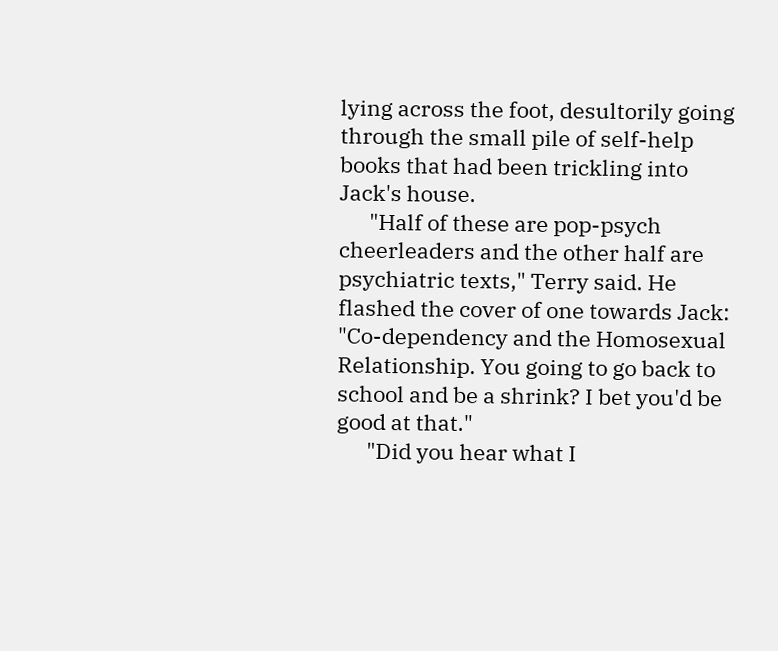lying across the foot, desultorily going through the small pile of self-help books that had been trickling into Jack's house.
      "Half of these are pop-psych cheerleaders and the other half are psychiatric texts," Terry said. He flashed the cover of one towards Jack: "Co-dependency and the Homosexual Relationship. You going to go back to school and be a shrink? I bet you'd be good at that."
      "Did you hear what I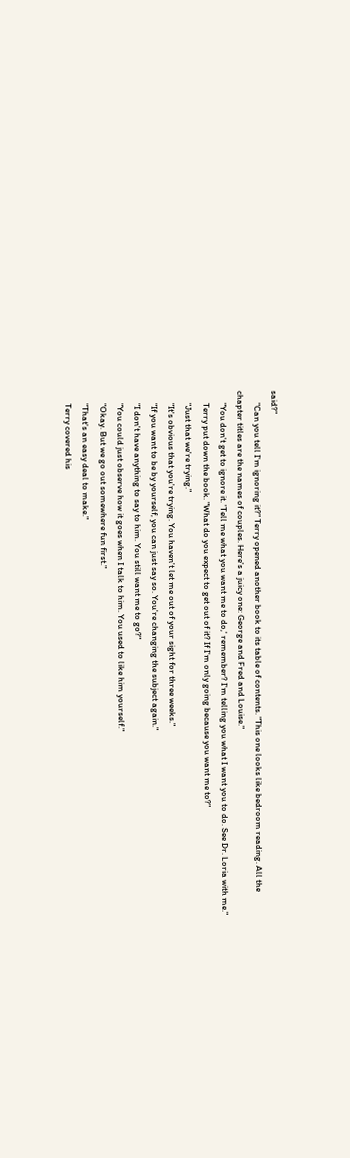said?"
      "Can you tell I'm ignoring it?" Terry opened another book to its table of contents. "This one looks like bedroom reading. All the chapter titles are the names of couples. Here's a juicy one: George and Fred and Louise."
      "You don't get to ignore it. 'Tell me what you want me to do,' remember? I'm telling you what I want you to do. See Dr. Loria with me."
      Terry put down the book. "What do you expect to get out of it? If I'm only going because you want me to?"
      "Just that we're trying."
      "It's obvious that you're trying. You haven't let me out of your sight for three weeks."
      "If you want to be by yourself, you can just say so. You're changing the subject again."
      "I don't have anything to say to him. You still want me to go?"
      "You could just observe how it goes when I talk to him. You used to like him yourself."
      "Okay. But we go out somewhere fun first."
      "That's an easy deal to make."
      Terry covered his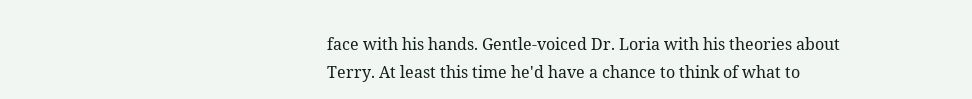face with his hands. Gentle-voiced Dr. Loria with his theories about Terry. At least this time he'd have a chance to think of what to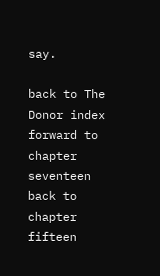say.

back to The Donor index
forward to chapter seventeen
back to chapter fifteen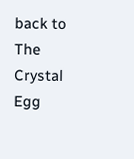back to The Crystal Egg